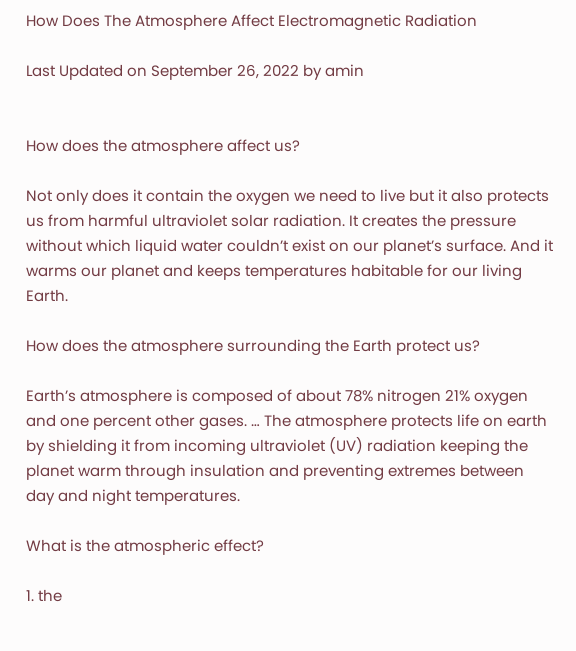How Does The Atmosphere Affect Electromagnetic Radiation

Last Updated on September 26, 2022 by amin


How does the atmosphere affect us?

Not only does it contain the oxygen we need to live but it also protects us from harmful ultraviolet solar radiation. It creates the pressure without which liquid water couldn’t exist on our planet’s surface. And it warms our planet and keeps temperatures habitable for our living Earth.

How does the atmosphere surrounding the Earth protect us?

Earth’s atmosphere is composed of about 78% nitrogen 21% oxygen and one percent other gases. … The atmosphere protects life on earth by shielding it from incoming ultraviolet (UV) radiation keeping the planet warm through insulation and preventing extremes between day and night temperatures.

What is the atmospheric effect?

1. the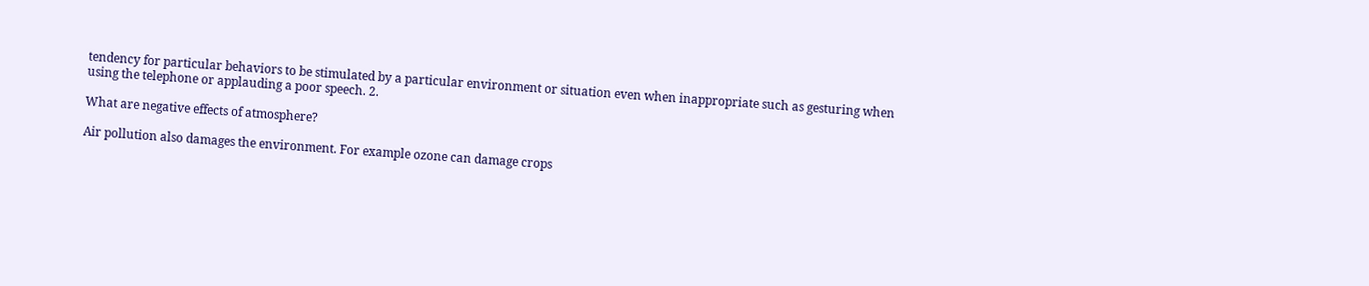tendency for particular behaviors to be stimulated by a particular environment or situation even when inappropriate such as gesturing when using the telephone or applauding a poor speech. 2.

What are negative effects of atmosphere?

Air pollution also damages the environment. For example ozone can damage crops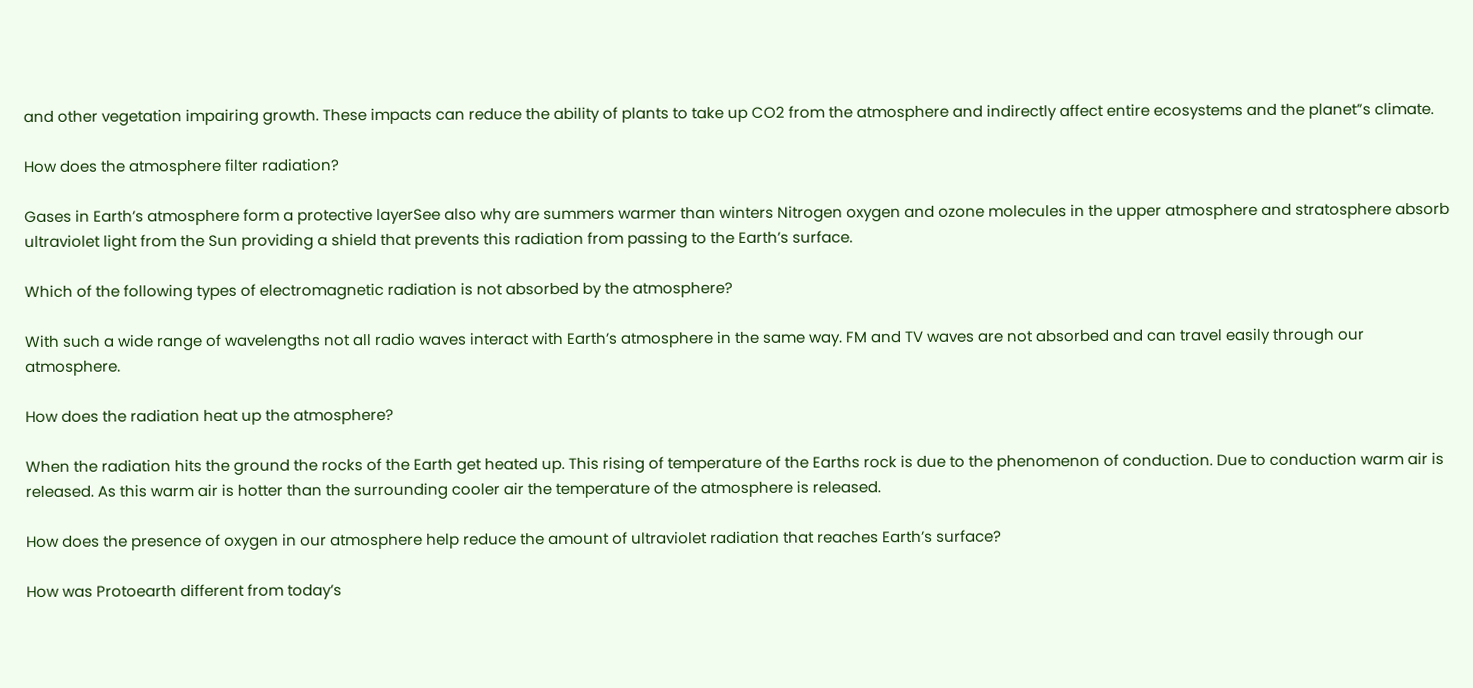and other vegetation impairing growth. These impacts can reduce the ability of plants to take up CO2 from the atmosphere and indirectly affect entire ecosystems and the planet”s climate.

How does the atmosphere filter radiation?

Gases in Earth’s atmosphere form a protective layerSee also why are summers warmer than winters Nitrogen oxygen and ozone molecules in the upper atmosphere and stratosphere absorb ultraviolet light from the Sun providing a shield that prevents this radiation from passing to the Earth’s surface.

Which of the following types of electromagnetic radiation is not absorbed by the atmosphere?

With such a wide range of wavelengths not all radio waves interact with Earth’s atmosphere in the same way. FM and TV waves are not absorbed and can travel easily through our atmosphere.

How does the radiation heat up the atmosphere?

When the radiation hits the ground the rocks of the Earth get heated up. This rising of temperature of the Earths rock is due to the phenomenon of conduction. Due to conduction warm air is released. As this warm air is hotter than the surrounding cooler air the temperature of the atmosphere is released.

How does the presence of oxygen in our atmosphere help reduce the amount of ultraviolet radiation that reaches Earth’s surface?

How was Protoearth different from today’s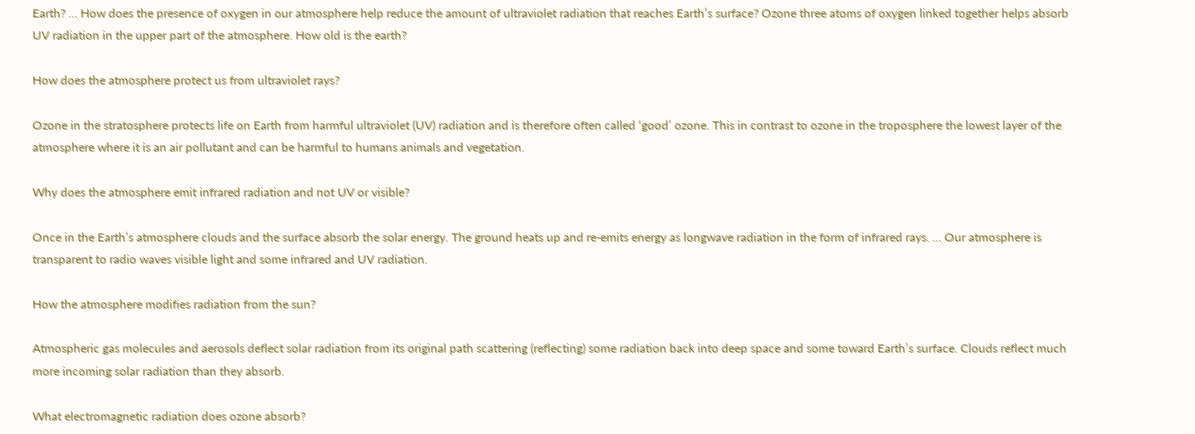Earth? … How does the presence of oxygen in our atmosphere help reduce the amount of ultraviolet radiation that reaches Earth’s surface? Ozone three atoms of oxygen linked together helps absorb UV radiation in the upper part of the atmosphere. How old is the earth?

How does the atmosphere protect us from ultraviolet rays?

Ozone in the stratosphere protects life on Earth from harmful ultraviolet (UV) radiation and is therefore often called ‘good’ ozone. This in contrast to ozone in the troposphere the lowest layer of the atmosphere where it is an air pollutant and can be harmful to humans animals and vegetation.

Why does the atmosphere emit infrared radiation and not UV or visible?

Once in the Earth’s atmosphere clouds and the surface absorb the solar energy. The ground heats up and re-emits energy as longwave radiation in the form of infrared rays. … Our atmosphere is transparent to radio waves visible light and some infrared and UV radiation.

How the atmosphere modifies radiation from the sun?

Atmospheric gas molecules and aerosols deflect solar radiation from its original path scattering (reflecting) some radiation back into deep space and some toward Earth’s surface. Clouds reflect much more incoming solar radiation than they absorb.

What electromagnetic radiation does ozone absorb?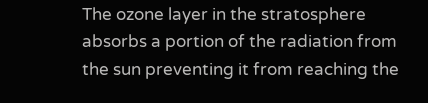The ozone layer in the stratosphere absorbs a portion of the radiation from the sun preventing it from reaching the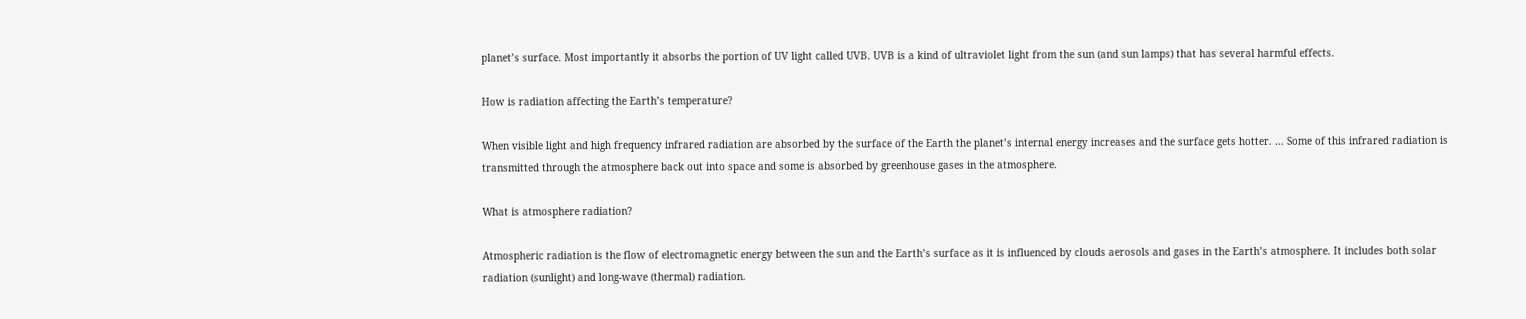planet’s surface. Most importantly it absorbs the portion of UV light called UVB. UVB is a kind of ultraviolet light from the sun (and sun lamps) that has several harmful effects.

How is radiation affecting the Earth’s temperature?

When visible light and high frequency infrared radiation are absorbed by the surface of the Earth the planet’s internal energy increases and the surface gets hotter. … Some of this infrared radiation is transmitted through the atmosphere back out into space and some is absorbed by greenhouse gases in the atmosphere.

What is atmosphere radiation?

Atmospheric radiation is the flow of electromagnetic energy between the sun and the Earth’s surface as it is influenced by clouds aerosols and gases in the Earth’s atmosphere. It includes both solar radiation (sunlight) and long-wave (thermal) radiation.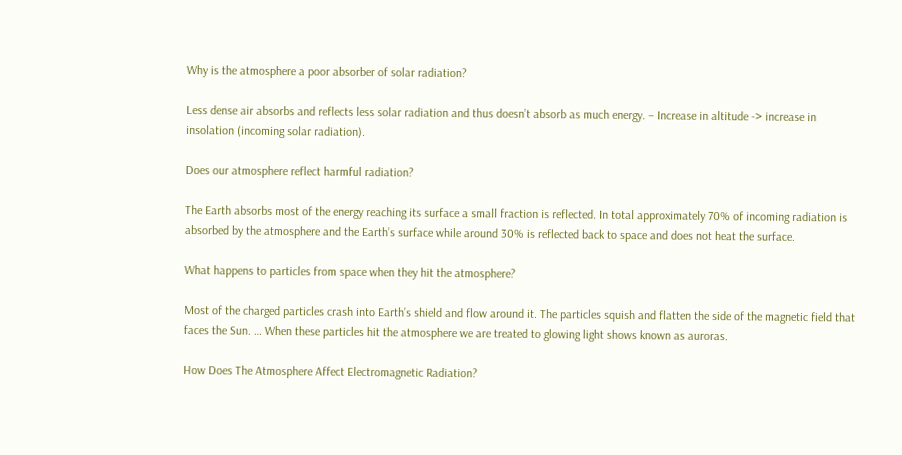Why is the atmosphere a poor absorber of solar radiation?

Less dense air absorbs and reflects less solar radiation and thus doesn’t absorb as much energy. – Increase in altitude -> increase in insolation (incoming solar radiation).

Does our atmosphere reflect harmful radiation?

The Earth absorbs most of the energy reaching its surface a small fraction is reflected. In total approximately 70% of incoming radiation is absorbed by the atmosphere and the Earth’s surface while around 30% is reflected back to space and does not heat the surface.

What happens to particles from space when they hit the atmosphere?

Most of the charged particles crash into Earth’s shield and flow around it. The particles squish and flatten the side of the magnetic field that faces the Sun. … When these particles hit the atmosphere we are treated to glowing light shows known as auroras.

How Does The Atmosphere Affect Electromagnetic Radiation?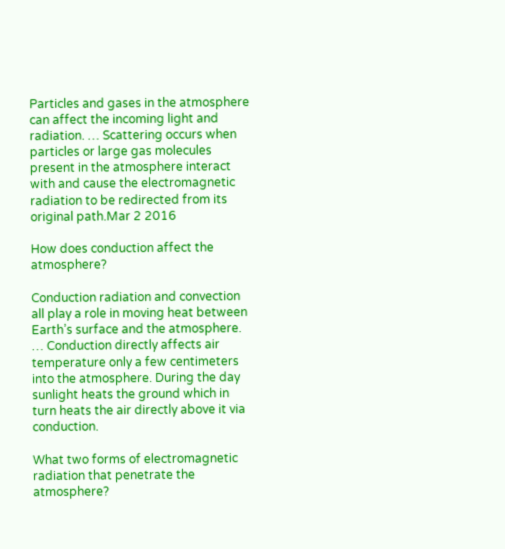Particles and gases in the atmosphere can affect the incoming light and radiation. … Scattering occurs when particles or large gas molecules present in the atmosphere interact with and cause the electromagnetic radiation to be redirected from its original path.Mar 2 2016

How does conduction affect the atmosphere?

Conduction radiation and convection all play a role in moving heat between Earth’s surface and the atmosphere. … Conduction directly affects air temperature only a few centimeters into the atmosphere. During the day sunlight heats the ground which in turn heats the air directly above it via conduction.

What two forms of electromagnetic radiation that penetrate the atmosphere?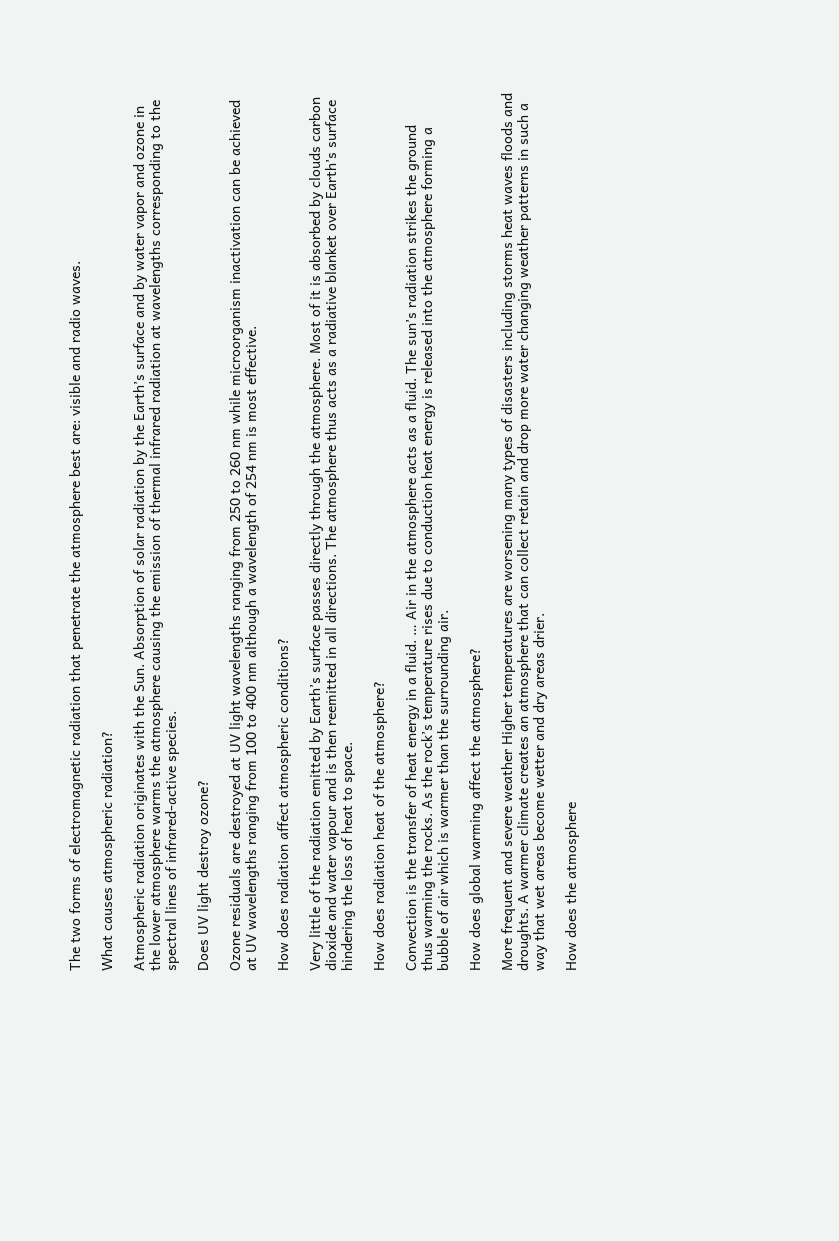The two forms of electromagnetic radiation that penetrate the atmosphere best are: visible and radio waves.

What causes atmospheric radiation?

Atmospheric radiation originates with the Sun. Absorption of solar radiation by the Earth’s surface and by water vapor and ozone in the lower atmosphere warms the atmosphere causing the emission of thermal infrared radiation at wavelengths corresponding to the spectral lines of infrared-active species.

Does UV light destroy ozone?

Ozone residuals are destroyed at UV light wavelengths ranging from 250 to 260 nm while microorganism inactivation can be achieved at UV wavelengths ranging from 100 to 400 nm although a wavelength of 254 nm is most effective.

How does radiation affect atmospheric conditions?

Very little of the radiation emitted by Earth’s surface passes directly through the atmosphere. Most of it is absorbed by clouds carbon dioxide and water vapour and is then reemitted in all directions. The atmosphere thus acts as a radiative blanket over Earth’s surface hindering the loss of heat to space.

How does radiation heat of the atmosphere?

Convection is the transfer of heat energy in a fluid. … Air in the atmosphere acts as a fluid. The sun’s radiation strikes the ground thus warming the rocks. As the rock’s temperature rises due to conduction heat energy is released into the atmosphere forming a bubble of air which is warmer than the surrounding air.

How does global warming affect the atmosphere?

More frequent and severe weather Higher temperatures are worsening many types of disasters including storms heat waves floods and droughts. A warmer climate creates an atmosphere that can collect retain and drop more water changing weather patterns in such a way that wet areas become wetter and dry areas drier.

How does the atmosphere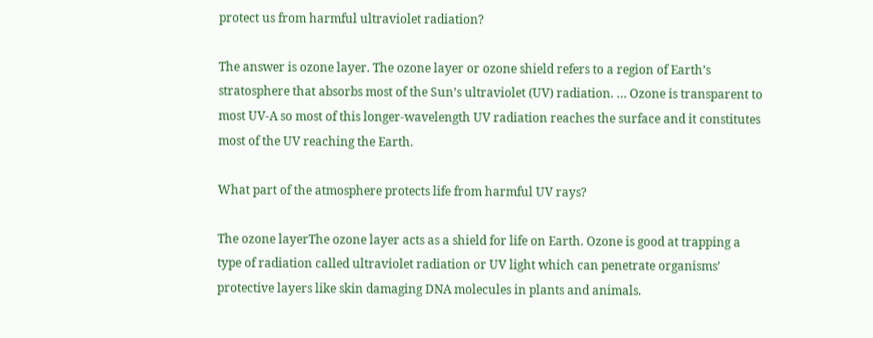protect us from harmful ultraviolet radiation?

The answer is ozone layer. The ozone layer or ozone shield refers to a region of Earth’s stratosphere that absorbs most of the Sun’s ultraviolet (UV) radiation. … Ozone is transparent to most UV-A so most of this longer-wavelength UV radiation reaches the surface and it constitutes most of the UV reaching the Earth.

What part of the atmosphere protects life from harmful UV rays?

The ozone layerThe ozone layer acts as a shield for life on Earth. Ozone is good at trapping a type of radiation called ultraviolet radiation or UV light which can penetrate organisms’ protective layers like skin damaging DNA molecules in plants and animals.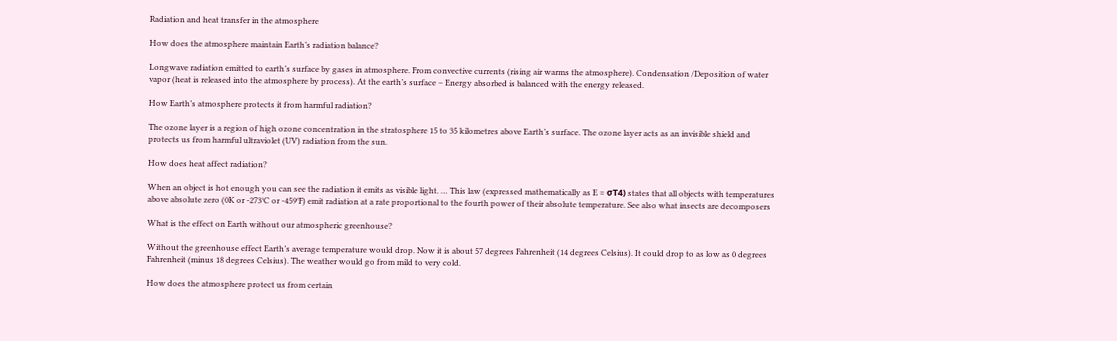Radiation and heat transfer in the atmosphere

How does the atmosphere maintain Earth’s radiation balance?

Longwave radiation emitted to earth’s surface by gases in atmosphere. From convective currents (rising air warms the atmosphere). Condensation /Deposition of water vapor (heat is released into the atmosphere by process). At the earth’s surface – Energy absorbed is balanced with the energy released.

How Earth’s atmosphere protects it from harmful radiation?

The ozone layer is a region of high ozone concentration in the stratosphere 15 to 35 kilometres above Earth’s surface. The ozone layer acts as an invisible shield and protects us from harmful ultraviolet (UV) radiation from the sun.

How does heat affect radiation?

When an object is hot enough you can see the radiation it emits as visible light. … This law (expressed mathematically as E = σT4) states that all objects with temperatures above absolute zero (0K or -273°C or -459°F) emit radiation at a rate proportional to the fourth power of their absolute temperature. See also what insects are decomposers

What is the effect on Earth without our atmospheric greenhouse?

Without the greenhouse effect Earth’s average temperature would drop. Now it is about 57 degrees Fahrenheit (14 degrees Celsius). It could drop to as low as 0 degrees Fahrenheit (minus 18 degrees Celsius). The weather would go from mild to very cold.

How does the atmosphere protect us from certain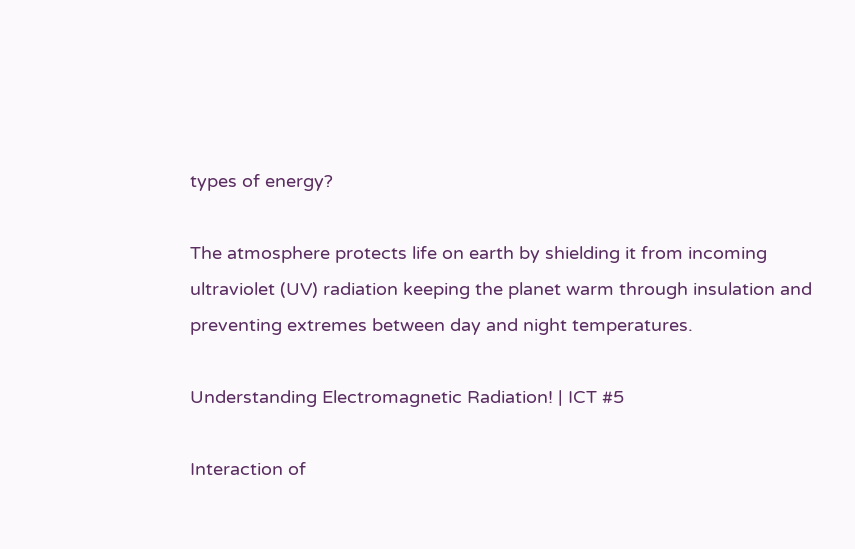types of energy?

The atmosphere protects life on earth by shielding it from incoming ultraviolet (UV) radiation keeping the planet warm through insulation and preventing extremes between day and night temperatures.

Understanding Electromagnetic Radiation! | ICT #5

Interaction of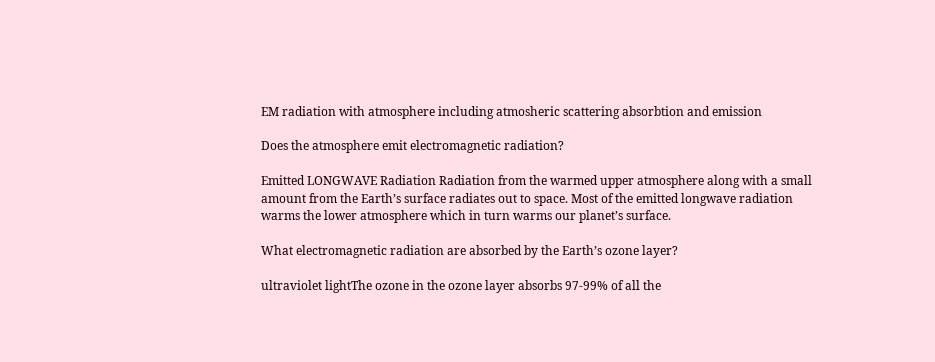EM radiation with atmosphere including atmosheric scattering absorbtion and emission

Does the atmosphere emit electromagnetic radiation?

Emitted LONGWAVE Radiation Radiation from the warmed upper atmosphere along with a small amount from the Earth’s surface radiates out to space. Most of the emitted longwave radiation warms the lower atmosphere which in turn warms our planet’s surface.

What electromagnetic radiation are absorbed by the Earth’s ozone layer?

ultraviolet lightThe ozone in the ozone layer absorbs 97-99% of all the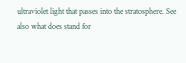ultraviolet light that passes into the stratosphere. See also what does stand for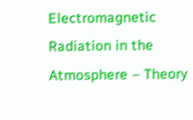Electromagnetic Radiation in the Atmosphere – Theory